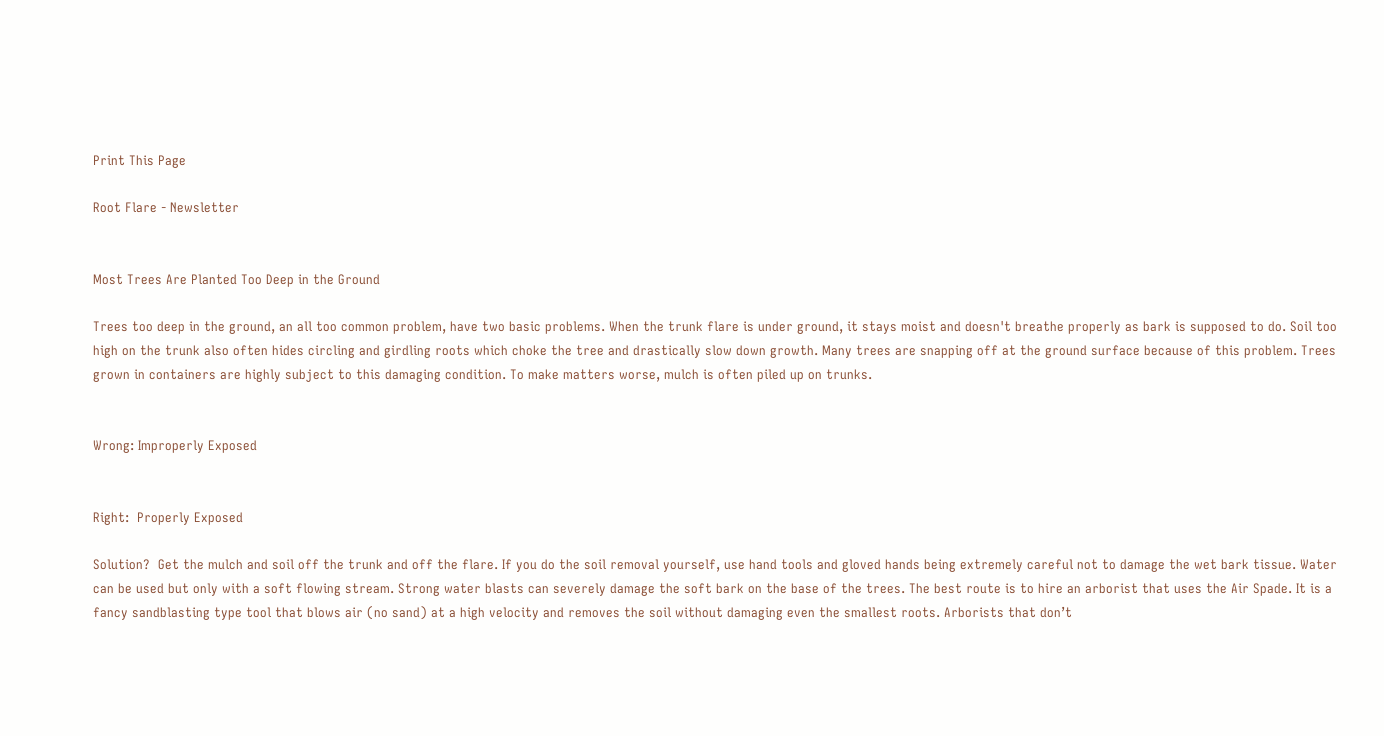Print This Page

Root Flare - Newsletter


Most Trees Are Planted Too Deep in the Ground

Trees too deep in the ground, an all too common problem, have two basic problems. When the trunk flare is under ground, it stays moist and doesn't breathe properly as bark is supposed to do. Soil too high on the trunk also often hides circling and girdling roots which choke the tree and drastically slow down growth. Many trees are snapping off at the ground surface because of this problem. Trees grown in containers are highly subject to this damaging condition. To make matters worse, mulch is often piled up on trunks.


Wrong: Improperly Exposed


Right:  Properly Exposed

Solution?  Get the mulch and soil off the trunk and off the flare. If you do the soil removal yourself, use hand tools and gloved hands being extremely careful not to damage the wet bark tissue. Water can be used but only with a soft flowing stream. Strong water blasts can severely damage the soft bark on the base of the trees. The best route is to hire an arborist that uses the Air Spade. It is a fancy sandblasting type tool that blows air (no sand) at a high velocity and removes the soil without damaging even the smallest roots. Arborists that don’t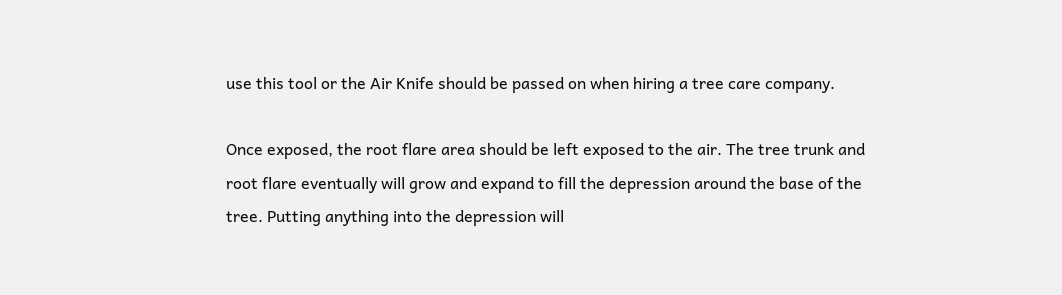use this tool or the Air Knife should be passed on when hiring a tree care company.

Once exposed, the root flare area should be left exposed to the air. The tree trunk and root flare eventually will grow and expand to fill the depression around the base of the tree. Putting anything into the depression will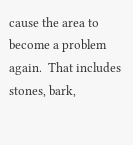cause the area to become a problem again.  That includes stones, bark,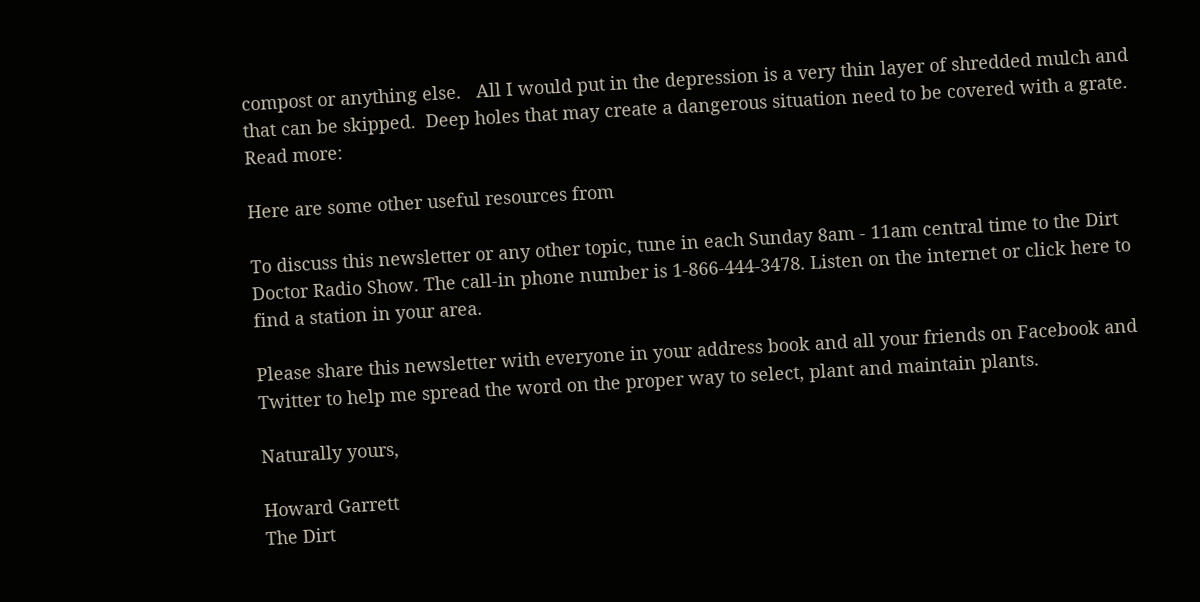compost or anything else.   All I would put in the depression is a very thin layer of shredded mulch and that can be skipped.  Deep holes that may create a dangerous situation need to be covered with a grate.
Read more:

Here are some other useful resources from

To discuss this newsletter or any other topic, tune in each Sunday 8am - 11am central time to the Dirt Doctor Radio Show. The call-in phone number is 1-866-444-3478. Listen on the internet or click here to find a station in your area.

Please share this newsletter with everyone in your address book and all your friends on Facebook and Twitter to help me spread the word on the proper way to select, plant and maintain plants.

Naturally yours,

Howard Garrett
The Dirt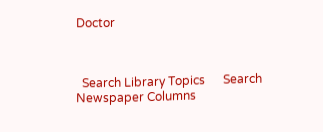Doctor



  Search Library Topics      Search Newspaper Columns